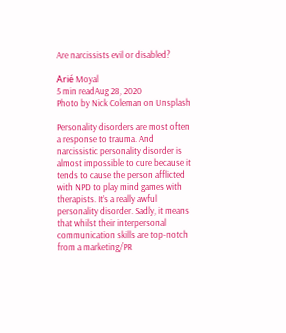Are narcissists evil or disabled?

Arié Moyal
5 min readAug 28, 2020
Photo by Nick Coleman on Unsplash

Personality disorders are most often a response to trauma. And narcissistic personality disorder is almost impossible to cure because it tends to cause the person afflicted with NPD to play mind games with therapists. It’s a really awful personality disorder. Sadly, it means that whilst their interpersonal communication skills are top-notch from a marketing/PR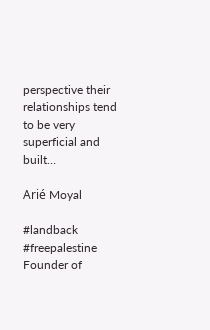perspective their relationships tend to be very superficial and built…

Arié Moyal

#landback #freepalestine Founder of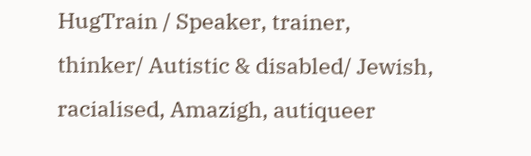HugTrain / Speaker, trainer, thinker/ Autistic & disabled/ Jewish, racialised, Amazigh, autiqueer